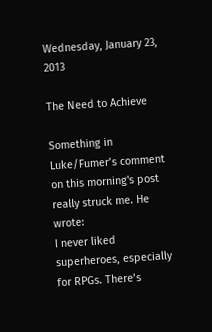Wednesday, January 23, 2013

The Need to Achieve

Something in Luke/Fumer’s comment on this morning's post really struck me. He wrote:
I never liked superheroes, especially for RPGs. There’s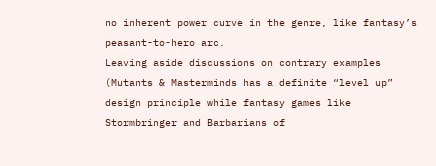no inherent power curve in the genre, like fantasy’s peasant-to-hero arc.
Leaving aside discussions on contrary examples (Mutants & Masterminds has a definite “level up” design principle while fantasy games like Stormbringer and Barbarians of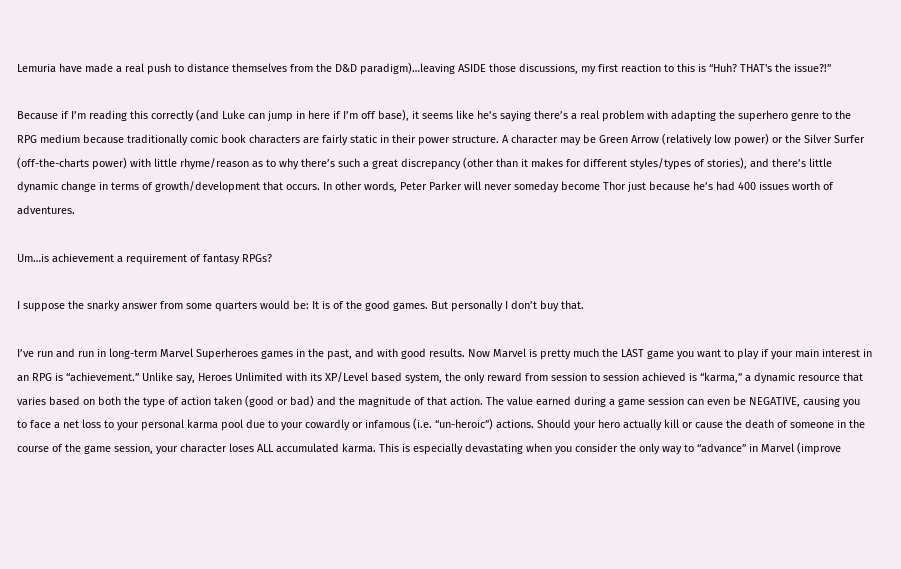Lemuria have made a real push to distance themselves from the D&D paradigm)…leaving ASIDE those discussions, my first reaction to this is “Huh? THAT's the issue?!”

Because if I’m reading this correctly (and Luke can jump in here if I’m off base), it seems like he’s saying there’s a real problem with adapting the superhero genre to the RPG medium because traditionally comic book characters are fairly static in their power structure. A character may be Green Arrow (relatively low power) or the Silver Surfer (off-the-charts power) with little rhyme/reason as to why there’s such a great discrepancy (other than it makes for different styles/types of stories), and there’s little dynamic change in terms of growth/development that occurs. In other words, Peter Parker will never someday become Thor just because he’s had 400 issues worth of adventures.

Um…is achievement a requirement of fantasy RPGs?

I suppose the snarky answer from some quarters would be: It is of the good games. But personally I don’t buy that.

I’ve run and run in long-term Marvel Superheroes games in the past, and with good results. Now Marvel is pretty much the LAST game you want to play if your main interest in an RPG is “achievement.” Unlike say, Heroes Unlimited with its XP/Level based system, the only reward from session to session achieved is “karma,” a dynamic resource that varies based on both the type of action taken (good or bad) and the magnitude of that action. The value earned during a game session can even be NEGATIVE, causing you to face a net loss to your personal karma pool due to your cowardly or infamous (i.e. “un-heroic”) actions. Should your hero actually kill or cause the death of someone in the course of the game session, your character loses ALL accumulated karma. This is especially devastating when you consider the only way to “advance” in Marvel (improve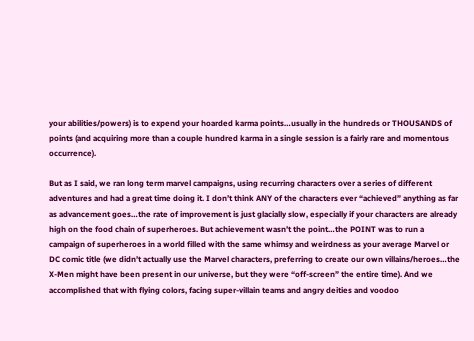your abilities/powers) is to expend your hoarded karma points…usually in the hundreds or THOUSANDS of points (and acquiring more than a couple hundred karma in a single session is a fairly rare and momentous occurrence).

But as I said, we ran long term marvel campaigns, using recurring characters over a series of different adventures and had a great time doing it. I don’t think ANY of the characters ever “achieved” anything as far as advancement goes…the rate of improvement is just glacially slow, especially if your characters are already high on the food chain of superheroes. But achievement wasn’t the point…the POINT was to run a campaign of superheroes in a world filled with the same whimsy and weirdness as your average Marvel or DC comic title (we didn’t actually use the Marvel characters, preferring to create our own villains/heroes…the X-Men might have been present in our universe, but they were “off-screen” the entire time). And we accomplished that with flying colors, facing super-villain teams and angry deities and voodoo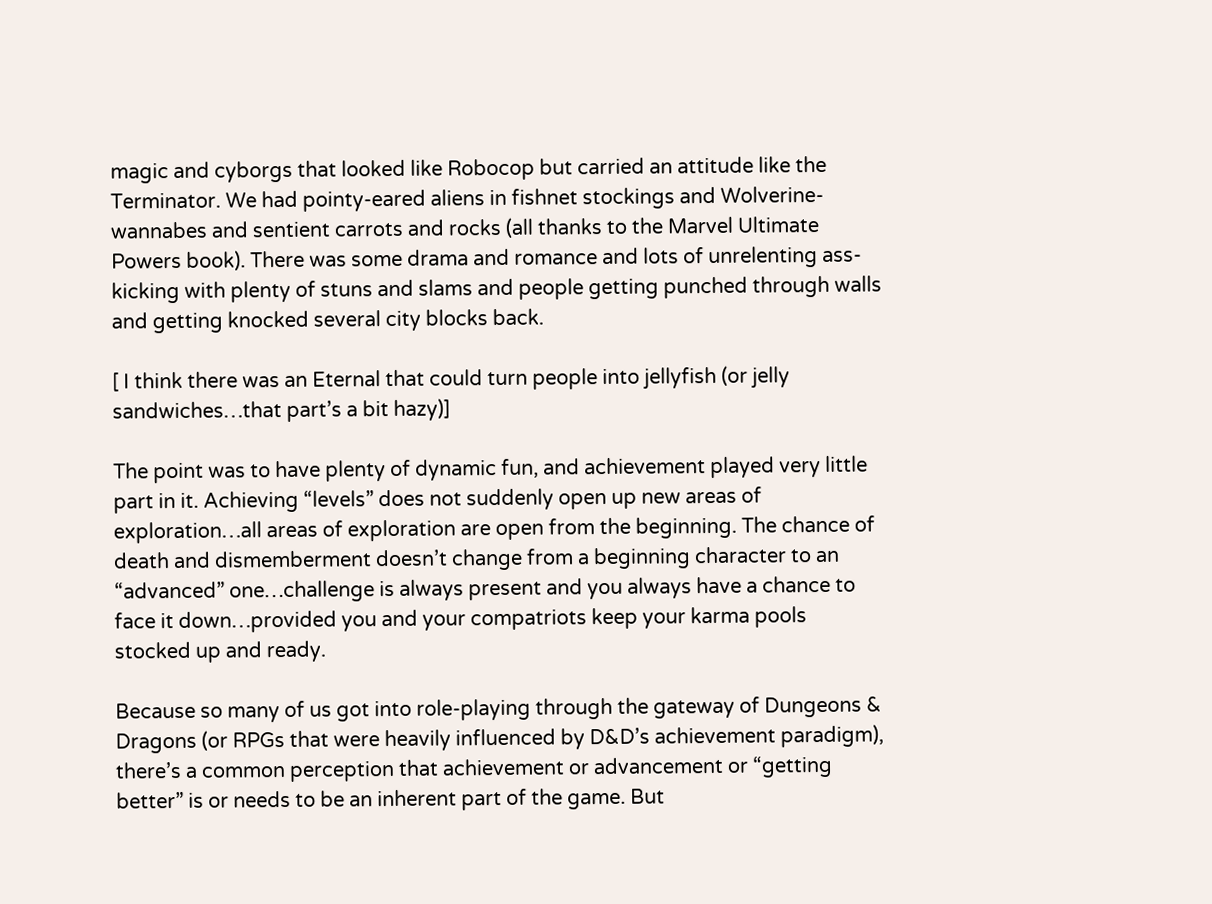magic and cyborgs that looked like Robocop but carried an attitude like the Terminator. We had pointy-eared aliens in fishnet stockings and Wolverine-wannabes and sentient carrots and rocks (all thanks to the Marvel Ultimate Powers book). There was some drama and romance and lots of unrelenting ass-kicking with plenty of stuns and slams and people getting punched through walls and getting knocked several city blocks back.

[ I think there was an Eternal that could turn people into jellyfish (or jelly sandwiches…that part’s a bit hazy)]

The point was to have plenty of dynamic fun, and achievement played very little part in it. Achieving “levels” does not suddenly open up new areas of exploration…all areas of exploration are open from the beginning. The chance of death and dismemberment doesn’t change from a beginning character to an “advanced” one…challenge is always present and you always have a chance to face it down…provided you and your compatriots keep your karma pools stocked up and ready.

Because so many of us got into role-playing through the gateway of Dungeons & Dragons (or RPGs that were heavily influenced by D&D’s achievement paradigm), there’s a common perception that achievement or advancement or “getting better” is or needs to be an inherent part of the game. But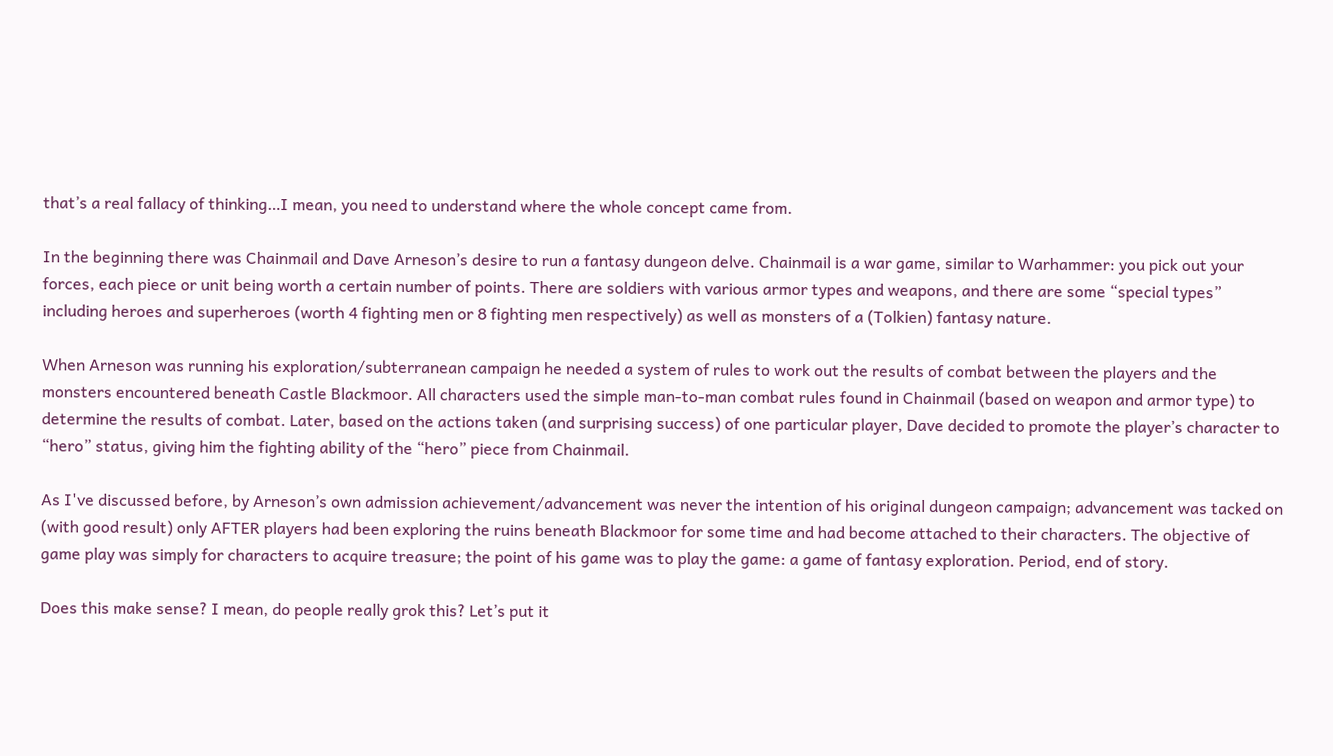that’s a real fallacy of thinking…I mean, you need to understand where the whole concept came from.

In the beginning there was Chainmail and Dave Arneson’s desire to run a fantasy dungeon delve. Chainmail is a war game, similar to Warhammer: you pick out your forces, each piece or unit being worth a certain number of points. There are soldiers with various armor types and weapons, and there are some “special types” including heroes and superheroes (worth 4 fighting men or 8 fighting men respectively) as well as monsters of a (Tolkien) fantasy nature.

When Arneson was running his exploration/subterranean campaign he needed a system of rules to work out the results of combat between the players and the monsters encountered beneath Castle Blackmoor. All characters used the simple man-to-man combat rules found in Chainmail (based on weapon and armor type) to determine the results of combat. Later, based on the actions taken (and surprising success) of one particular player, Dave decided to promote the player’s character to “hero” status, giving him the fighting ability of the “hero” piece from Chainmail.

As I've discussed before, by Arneson’s own admission achievement/advancement was never the intention of his original dungeon campaign; advancement was tacked on (with good result) only AFTER players had been exploring the ruins beneath Blackmoor for some time and had become attached to their characters. The objective of game play was simply for characters to acquire treasure; the point of his game was to play the game: a game of fantasy exploration. Period, end of story.

Does this make sense? I mean, do people really grok this? Let’s put it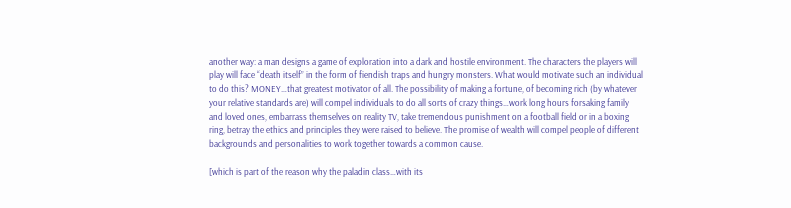another way: a man designs a game of exploration into a dark and hostile environment. The characters the players will play will face “death itself” in the form of fiendish traps and hungry monsters. What would motivate such an individual to do this? MONEY…that greatest motivator of all. The possibility of making a fortune, of becoming rich (by whatever your relative standards are) will compel individuals to do all sorts of crazy things…work long hours forsaking family and loved ones, embarrass themselves on reality TV, take tremendous punishment on a football field or in a boxing ring, betray the ethics and principles they were raised to believe. The promise of wealth will compel people of different backgrounds and personalities to work together towards a common cause.

[which is part of the reason why the paladin class…with its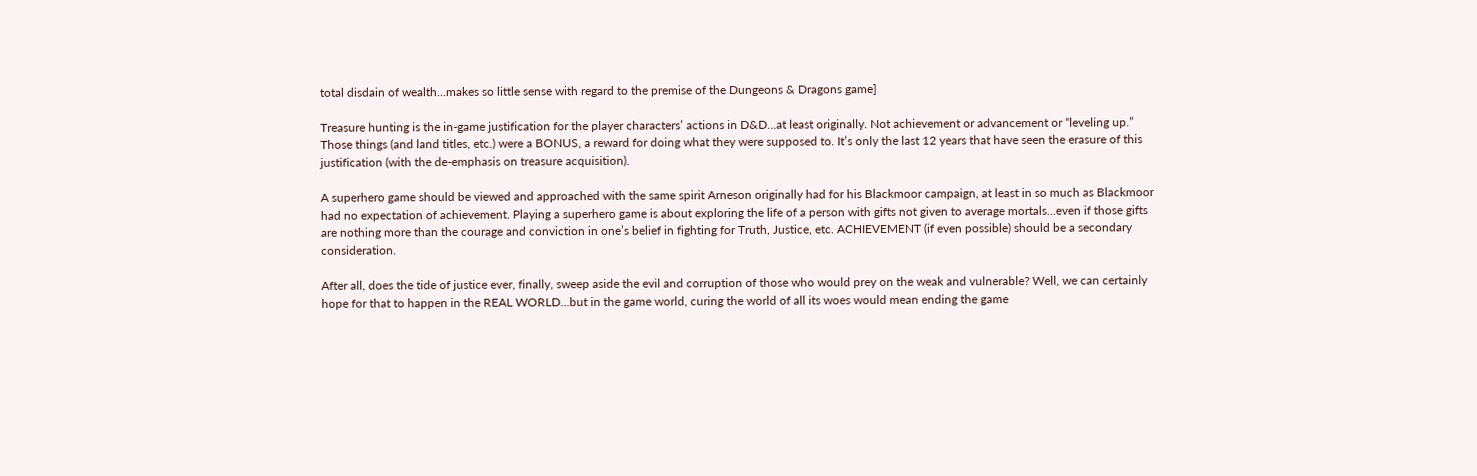total disdain of wealth…makes so little sense with regard to the premise of the Dungeons & Dragons game]

Treasure hunting is the in-game justification for the player characters’ actions in D&D…at least originally. Not achievement or advancement or “leveling up.” Those things (and land titles, etc.) were a BONUS, a reward for doing what they were supposed to. It’s only the last 12 years that have seen the erasure of this justification (with the de-emphasis on treasure acquisition).

A superhero game should be viewed and approached with the same spirit Arneson originally had for his Blackmoor campaign, at least in so much as Blackmoor had no expectation of achievement. Playing a superhero game is about exploring the life of a person with gifts not given to average mortals…even if those gifts are nothing more than the courage and conviction in one’s belief in fighting for Truth, Justice, etc. ACHIEVEMENT (if even possible) should be a secondary consideration.

After all, does the tide of justice ever, finally, sweep aside the evil and corruption of those who would prey on the weak and vulnerable? Well, we can certainly hope for that to happen in the REAL WORLD…but in the game world, curing the world of all its woes would mean ending the game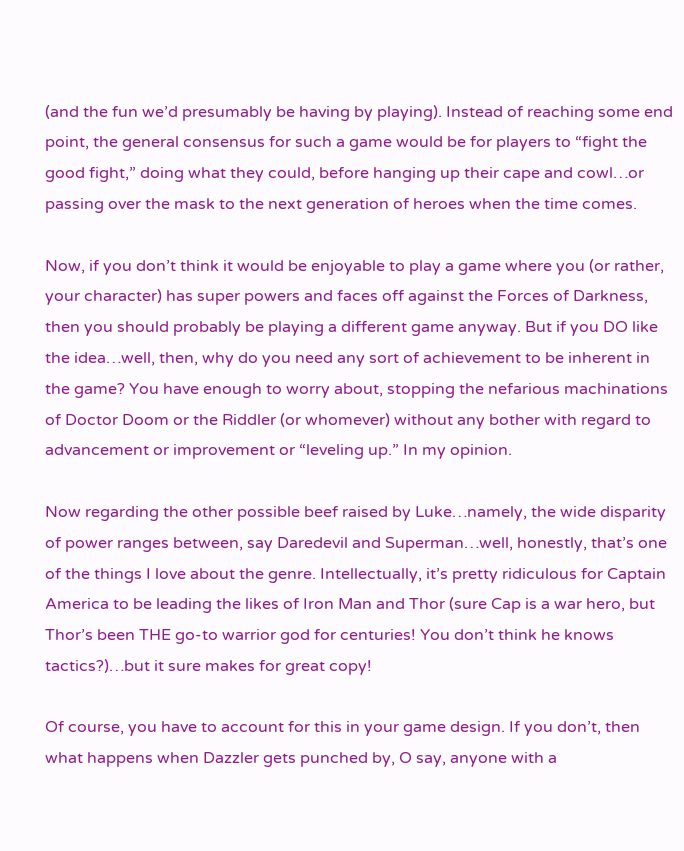(and the fun we’d presumably be having by playing). Instead of reaching some end point, the general consensus for such a game would be for players to “fight the good fight,” doing what they could, before hanging up their cape and cowl…or passing over the mask to the next generation of heroes when the time comes.

Now, if you don’t think it would be enjoyable to play a game where you (or rather, your character) has super powers and faces off against the Forces of Darkness, then you should probably be playing a different game anyway. But if you DO like the idea…well, then, why do you need any sort of achievement to be inherent in the game? You have enough to worry about, stopping the nefarious machinations of Doctor Doom or the Riddler (or whomever) without any bother with regard to advancement or improvement or “leveling up.” In my opinion.

Now regarding the other possible beef raised by Luke…namely, the wide disparity of power ranges between, say Daredevil and Superman…well, honestly, that’s one of the things I love about the genre. Intellectually, it’s pretty ridiculous for Captain America to be leading the likes of Iron Man and Thor (sure Cap is a war hero, but Thor’s been THE go-to warrior god for centuries! You don’t think he knows tactics?)…but it sure makes for great copy!

Of course, you have to account for this in your game design. If you don’t, then what happens when Dazzler gets punched by, O say, anyone with a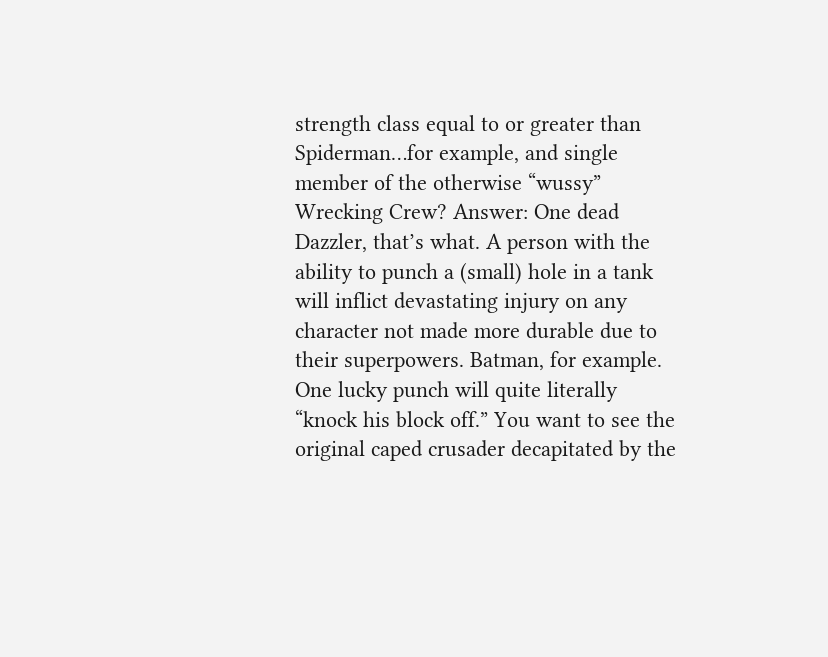strength class equal to or greater than Spiderman…for example, and single member of the otherwise “wussy” Wrecking Crew? Answer: One dead Dazzler, that’s what. A person with the ability to punch a (small) hole in a tank will inflict devastating injury on any character not made more durable due to their superpowers. Batman, for example. One lucky punch will quite literally “knock his block off.” You want to see the original caped crusader decapitated by the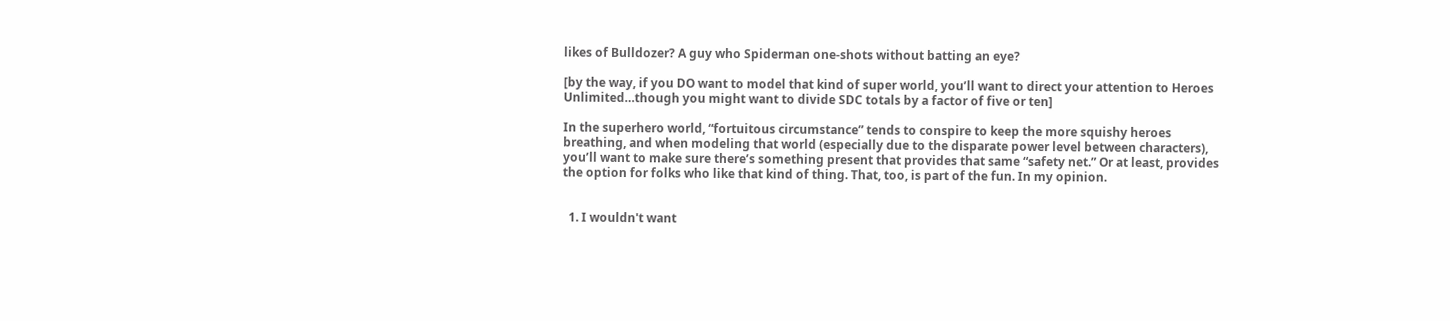likes of Bulldozer? A guy who Spiderman one-shots without batting an eye?

[by the way, if you DO want to model that kind of super world, you’ll want to direct your attention to Heroes Unlimited…though you might want to divide SDC totals by a factor of five or ten]

In the superhero world, “fortuitous circumstance” tends to conspire to keep the more squishy heroes breathing, and when modeling that world (especially due to the disparate power level between characters), you’ll want to make sure there’s something present that provides that same “safety net.” Or at least, provides the option for folks who like that kind of thing. That, too, is part of the fun. In my opinion.


  1. I wouldn't want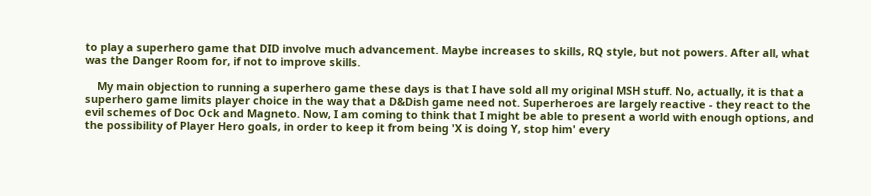to play a superhero game that DID involve much advancement. Maybe increases to skills, RQ style, but not powers. After all, what was the Danger Room for, if not to improve skills.

    My main objection to running a superhero game these days is that I have sold all my original MSH stuff. No, actually, it is that a superhero game limits player choice in the way that a D&Dish game need not. Superheroes are largely reactive - they react to the evil schemes of Doc Ock and Magneto. Now, I am coming to think that I might be able to present a world with enough options, and the possibility of Player Hero goals, in order to keep it from being 'X is doing Y, stop him' every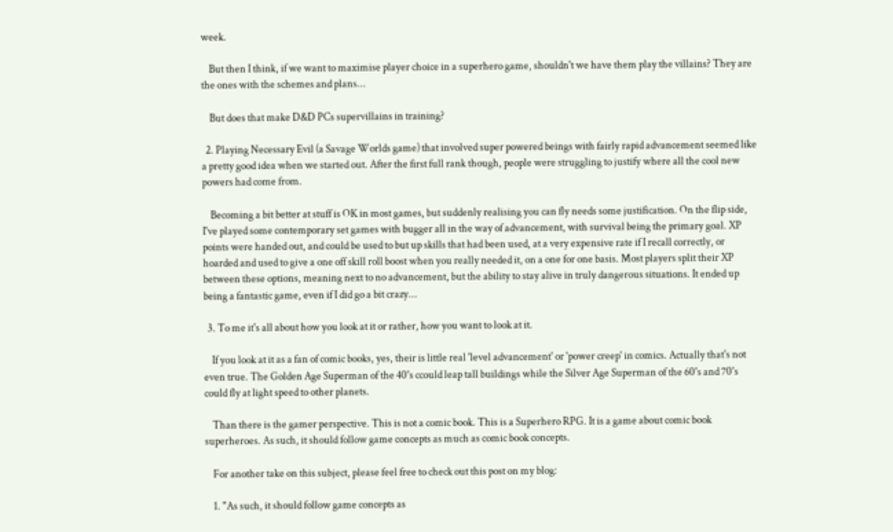week.

    But then I think, if we want to maximise player choice in a superhero game, shouldn't we have them play the villains? They are the ones with the schemes and plans...

    But does that make D&D PCs supervillains in training?

  2. Playing Necessary Evil (a Savage Worlds game) that involved super powered beings with fairly rapid advancement seemed like a pretty good idea when we started out. After the first full rank though, people were struggling to justify where all the cool new powers had come from.

    Becoming a bit better at stuff is OK in most games, but suddenly realising you can fly needs some justification. On the flip side, I've played some contemporary set games with bugger all in the way of advancement, with survival being the primary goal. XP points were handed out, and could be used to but up skills that had been used, at a very expensive rate if I recall correctly, or hoarded and used to give a one off skill roll boost when you really needed it, on a one for one basis. Most players split their XP between these options, meaning next to no advancement, but the ability to stay alive in truly dangerous situations. It ended up being a fantastic game, even if I did go a bit crazy...

  3. To me it's all about how you look at it or rather, how you want to look at it.

    If you look at it as a fan of comic books, yes, their is little real 'level advancement' or 'power creep' in comics. Actually that's not even true. The Golden Age Superman of the 40's ccould leap tall buildings while the Silver Age Superman of the 60's and 70's could fly at light speed to other planets.

    Than there is the gamer perspective. This is not a comic book. This is a Superhero RPG. It is a game about comic book superheroes. As such, it should follow game concepts as much as comic book concepts.

    For another take on this subject, please feel free to check out this post on my blog:

    1. "As such, it should follow game concepts as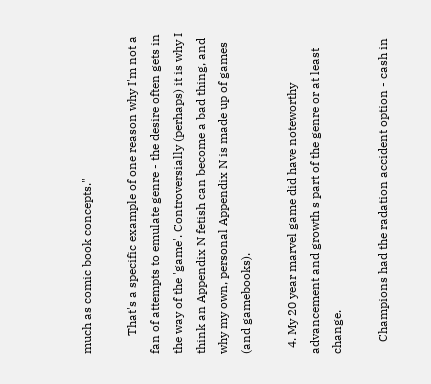much as comic book concepts."

      That's a specific example of one reason why I'm not a fan of attempts to emulate genre - the desire often gets in the way of the 'game'. Controversially (perhaps) it is why I think an Appendix N fetish can become a bad thing, and why my own, personal Appendix N is made up of games (and gamebooks).

  4. My 20 year marvel game did have noteworthy advancement and growth s part of the genre or at least change.

    Champions had the radation accident option - cash in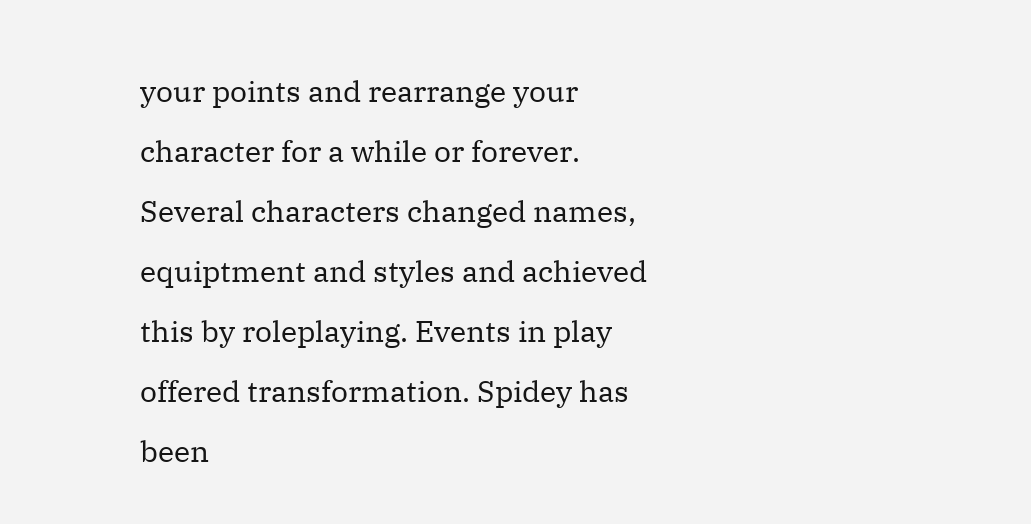your points and rearrange your character for a while or forever. Several characters changed names, equiptment and styles and achieved this by roleplaying. Events in play offered transformation. Spidey has been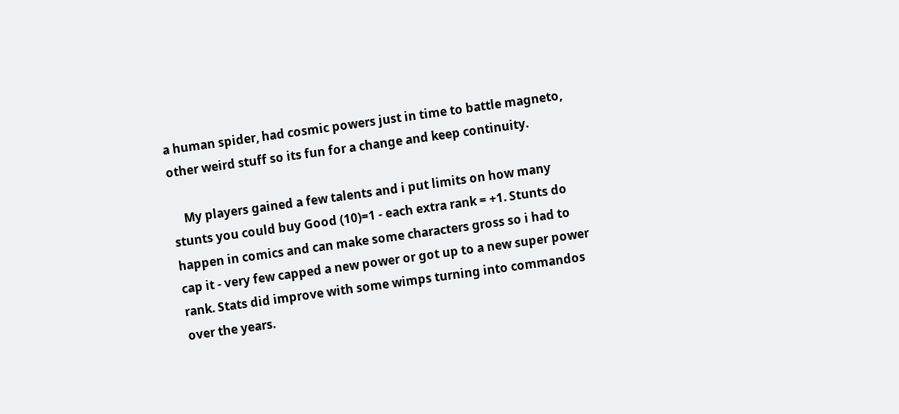a human spider, had cosmic powers just in time to battle magneto, other weird stuff so its fun for a change and keep continuity.

    My players gained a few talents and i put limits on how many stunts you could buy Good (10)=1 - each extra rank = +1. Stunts do happen in comics and can make some characters gross so i had to cap it - very few capped a new power or got up to a new super power rank. Stats did improve with some wimps turning into commandos over the years.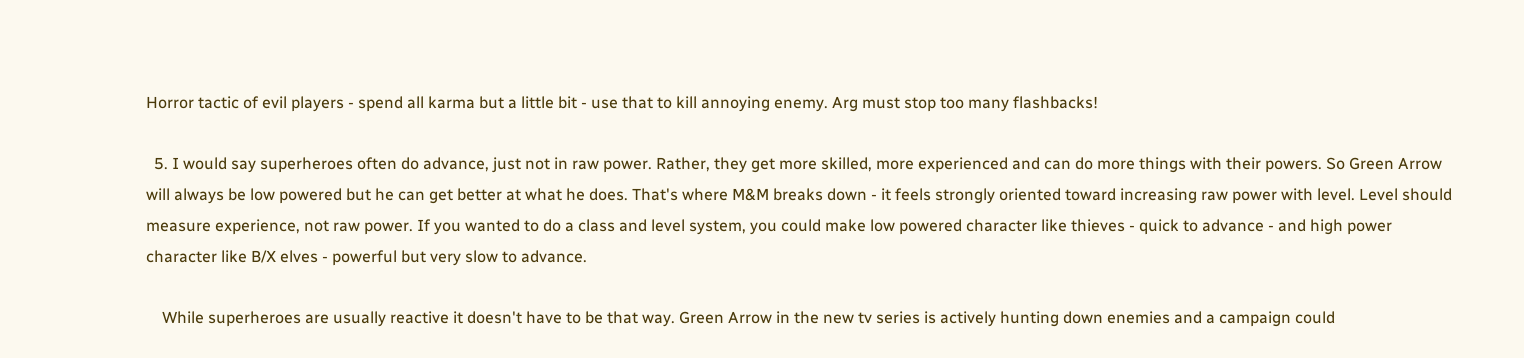Horror tactic of evil players - spend all karma but a little bit - use that to kill annoying enemy. Arg must stop too many flashbacks!

  5. I would say superheroes often do advance, just not in raw power. Rather, they get more skilled, more experienced and can do more things with their powers. So Green Arrow will always be low powered but he can get better at what he does. That's where M&M breaks down - it feels strongly oriented toward increasing raw power with level. Level should measure experience, not raw power. If you wanted to do a class and level system, you could make low powered character like thieves - quick to advance - and high power character like B/X elves - powerful but very slow to advance.

    While superheroes are usually reactive it doesn't have to be that way. Green Arrow in the new tv series is actively hunting down enemies and a campaign could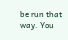be run that way. You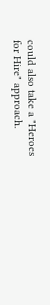could also take a "Heroes for Hire" approach.